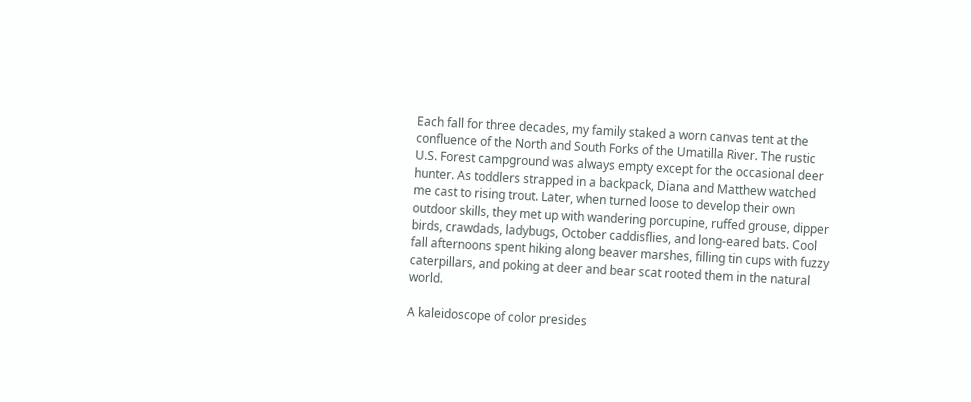Each fall for three decades, my family staked a worn canvas tent at the confluence of the North and South Forks of the Umatilla River. The rustic U.S. Forest campground was always empty except for the occasional deer hunter. As toddlers strapped in a backpack, Diana and Matthew watched me cast to rising trout. Later, when turned loose to develop their own outdoor skills, they met up with wandering porcupine, ruffed grouse, dipper birds, crawdads, ladybugs, October caddisflies, and long-eared bats. Cool fall afternoons spent hiking along beaver marshes, filling tin cups with fuzzy caterpillars, and poking at deer and bear scat rooted them in the natural world.

A kaleidoscope of color presides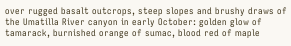over rugged basalt outcrops, steep slopes and brushy draws of the Umatilla River canyon in early October: golden glow of tamarack, burnished orange of sumac, blood red of maple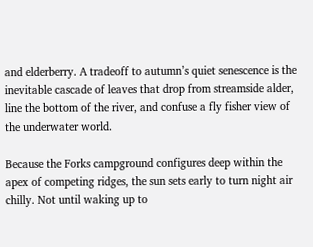and elderberry. A tradeoff to autumn’s quiet senescence is the inevitable cascade of leaves that drop from streamside alder, line the bottom of the river, and confuse a fly fisher view of the underwater world.

Because the Forks campground configures deep within the apex of competing ridges, the sun sets early to turn night air chilly. Not until waking up to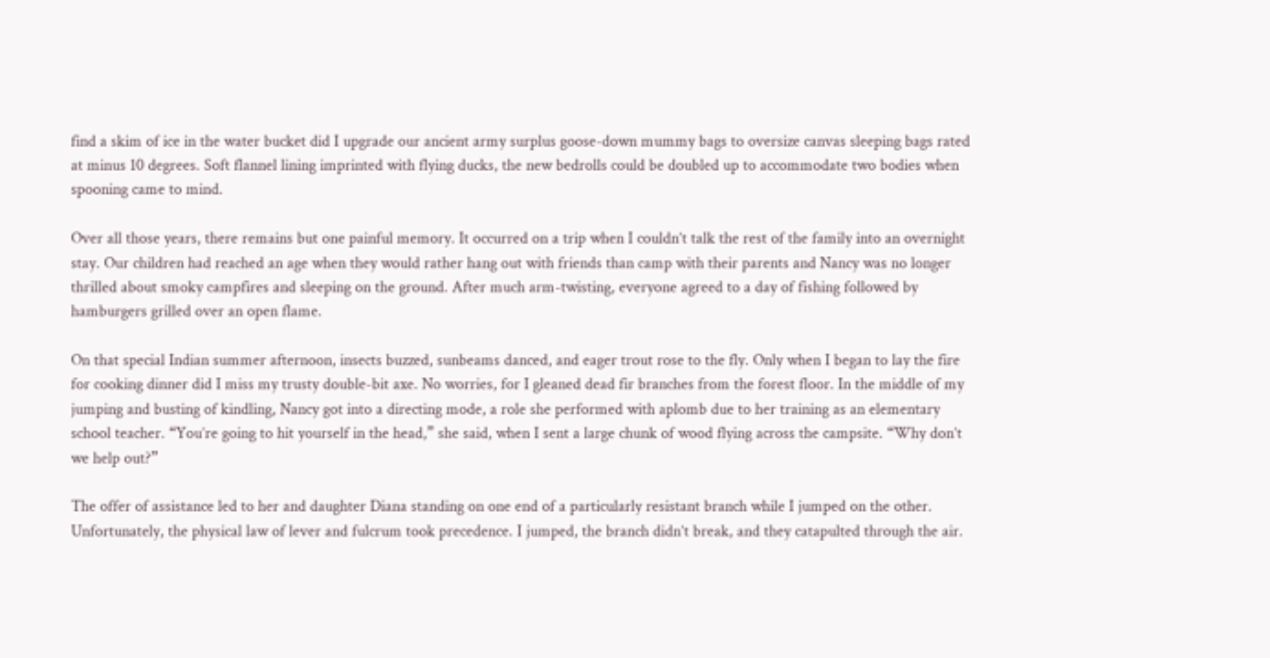find a skim of ice in the water bucket did I upgrade our ancient army surplus goose-down mummy bags to oversize canvas sleeping bags rated at minus 10 degrees. Soft flannel lining imprinted with flying ducks, the new bedrolls could be doubled up to accommodate two bodies when spooning came to mind.

Over all those years, there remains but one painful memory. It occurred on a trip when I couldn’t talk the rest of the family into an overnight stay. Our children had reached an age when they would rather hang out with friends than camp with their parents and Nancy was no longer thrilled about smoky campfires and sleeping on the ground. After much arm-twisting, everyone agreed to a day of fishing followed by hamburgers grilled over an open flame.

On that special Indian summer afternoon, insects buzzed, sunbeams danced, and eager trout rose to the fly. Only when I began to lay the fire for cooking dinner did I miss my trusty double-bit axe. No worries, for I gleaned dead fir branches from the forest floor. In the middle of my jumping and busting of kindling, Nancy got into a directing mode, a role she performed with aplomb due to her training as an elementary school teacher. “You’re going to hit yourself in the head,” she said, when I sent a large chunk of wood flying across the campsite. “Why don’t we help out?”

The offer of assistance led to her and daughter Diana standing on one end of a particularly resistant branch while I jumped on the other. Unfortunately, the physical law of lever and fulcrum took precedence. I jumped, the branch didn’t break, and they catapulted through the air.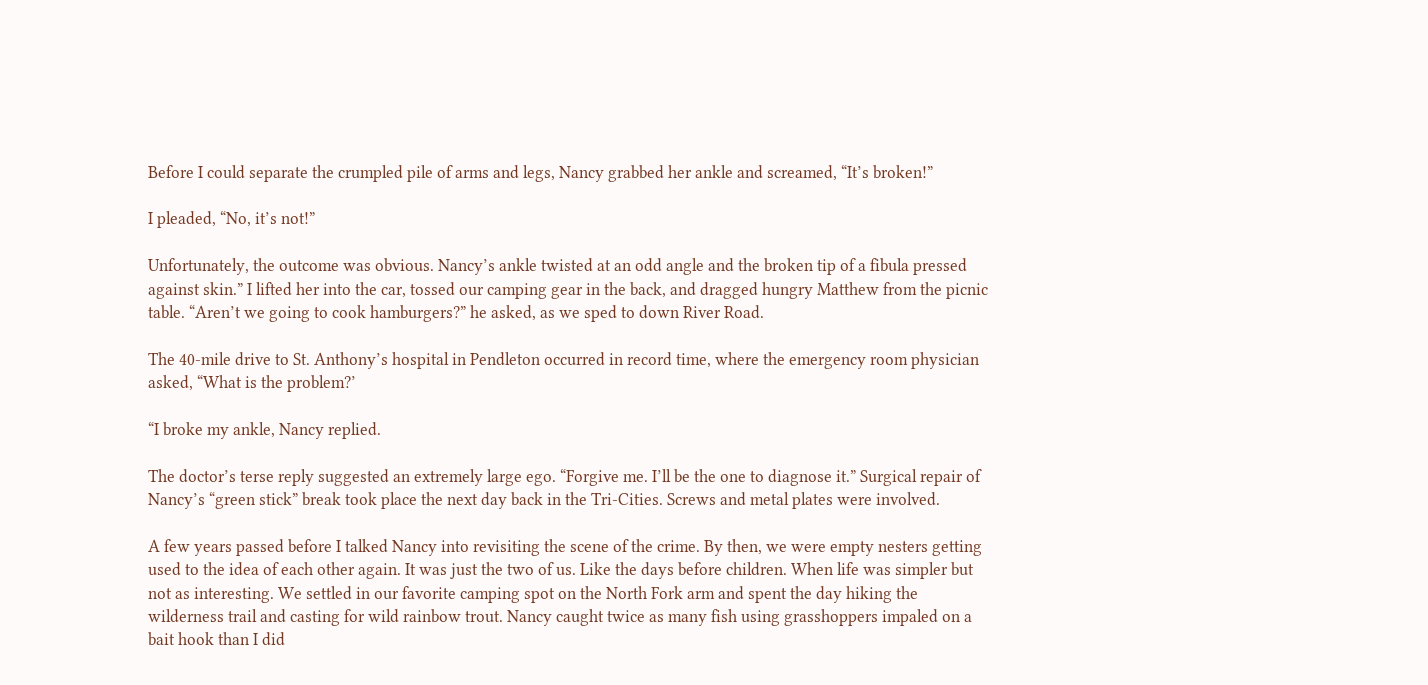Before I could separate the crumpled pile of arms and legs, Nancy grabbed her ankle and screamed, “It’s broken!”

I pleaded, “No, it’s not!”

Unfortunately, the outcome was obvious. Nancy’s ankle twisted at an odd angle and the broken tip of a fibula pressed against skin.” I lifted her into the car, tossed our camping gear in the back, and dragged hungry Matthew from the picnic table. “Aren’t we going to cook hamburgers?” he asked, as we sped to down River Road.

The 40-mile drive to St. Anthony’s hospital in Pendleton occurred in record time, where the emergency room physician asked, “What is the problem?’

“I broke my ankle, Nancy replied.

The doctor’s terse reply suggested an extremely large ego. “Forgive me. I’ll be the one to diagnose it.” Surgical repair of Nancy’s “green stick” break took place the next day back in the Tri-Cities. Screws and metal plates were involved.

A few years passed before I talked Nancy into revisiting the scene of the crime. By then, we were empty nesters getting used to the idea of each other again. It was just the two of us. Like the days before children. When life was simpler but not as interesting. We settled in our favorite camping spot on the North Fork arm and spent the day hiking the wilderness trail and casting for wild rainbow trout. Nancy caught twice as many fish using grasshoppers impaled on a bait hook than I did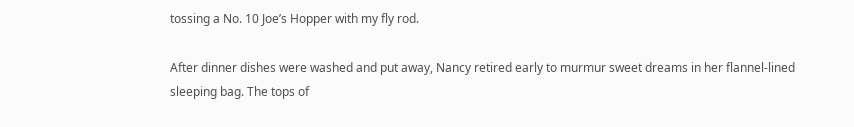tossing a No. 10 Joe’s Hopper with my fly rod.

After dinner dishes were washed and put away, Nancy retired early to murmur sweet dreams in her flannel-lined sleeping bag. The tops of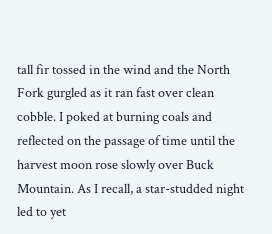tall fir tossed in the wind and the North Fork gurgled as it ran fast over clean cobble. I poked at burning coals and reflected on the passage of time until the harvest moon rose slowly over Buck Mountain. As I recall, a star-studded night led to yet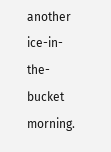another ice-in-the-bucket morning.